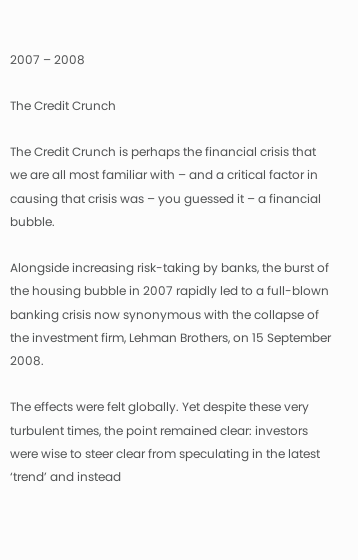2007 – 2008

The Credit Crunch

The Credit Crunch is perhaps the financial crisis that we are all most familiar with – and a critical factor in causing that crisis was – you guessed it – a financial bubble.

Alongside increasing risk-taking by banks, the burst of the housing bubble in 2007 rapidly led to a full-blown banking crisis now synonymous with the collapse of the investment firm, Lehman Brothers, on 15 September 2008.

The effects were felt globally. Yet despite these very turbulent times, the point remained clear: investors were wise to steer clear from speculating in the latest ‘trend’ and instead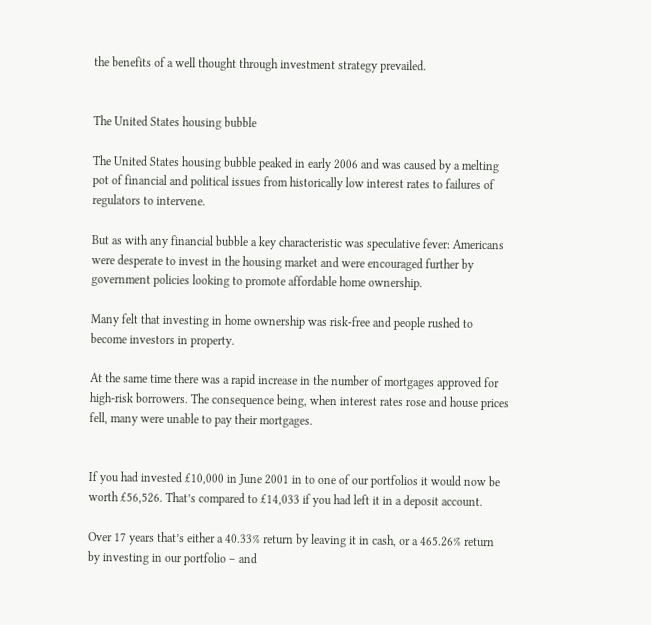the benefits of a well thought through investment strategy prevailed.


The United States housing bubble

The United States housing bubble peaked in early 2006 and was caused by a melting pot of financial and political issues from historically low interest rates to failures of regulators to intervene.

But as with any financial bubble a key characteristic was speculative fever: Americans were desperate to invest in the housing market and were encouraged further by government policies looking to promote affordable home ownership.

Many felt that investing in home ownership was risk-free and people rushed to become investors in property.

At the same time there was a rapid increase in the number of mortgages approved for high-risk borrowers. The consequence being, when interest rates rose and house prices fell, many were unable to pay their mortgages.


If you had invested £10,000 in June 2001 in to one of our portfolios it would now be worth £56,526. That’s compared to £14,033 if you had left it in a deposit account.

Over 17 years that’s either a 40.33% return by leaving it in cash, or a 465.26% return by investing in our portfolio – and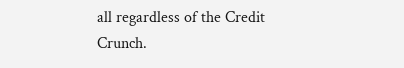all regardless of the Credit Crunch.